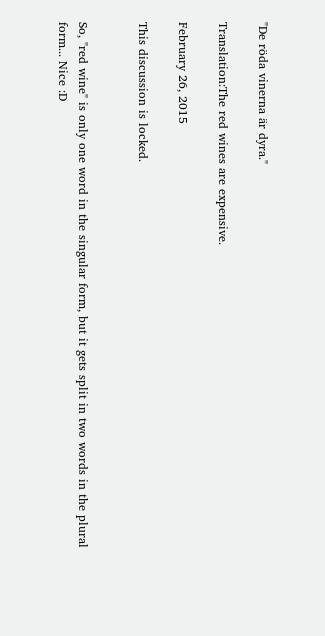"De röda vinerna är dyra."

Translation:The red wines are expensive.

February 26, 2015

This discussion is locked.


So, "red wine" is only one word in the singular form, but it gets split in two words in the plural form... Nice :D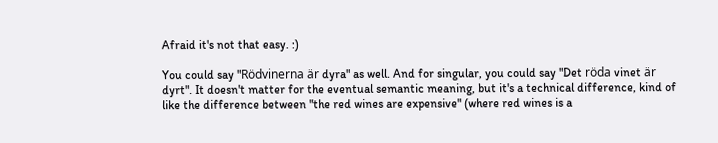Afraid it's not that easy. :)

You could say "Rödvinerna är dyra" as well. And for singular, you could say "Det röda vinet är dyrt". It doesn't matter for the eventual semantic meaning, but it's a technical difference, kind of like the difference between "the red wines are expensive" (where red wines is a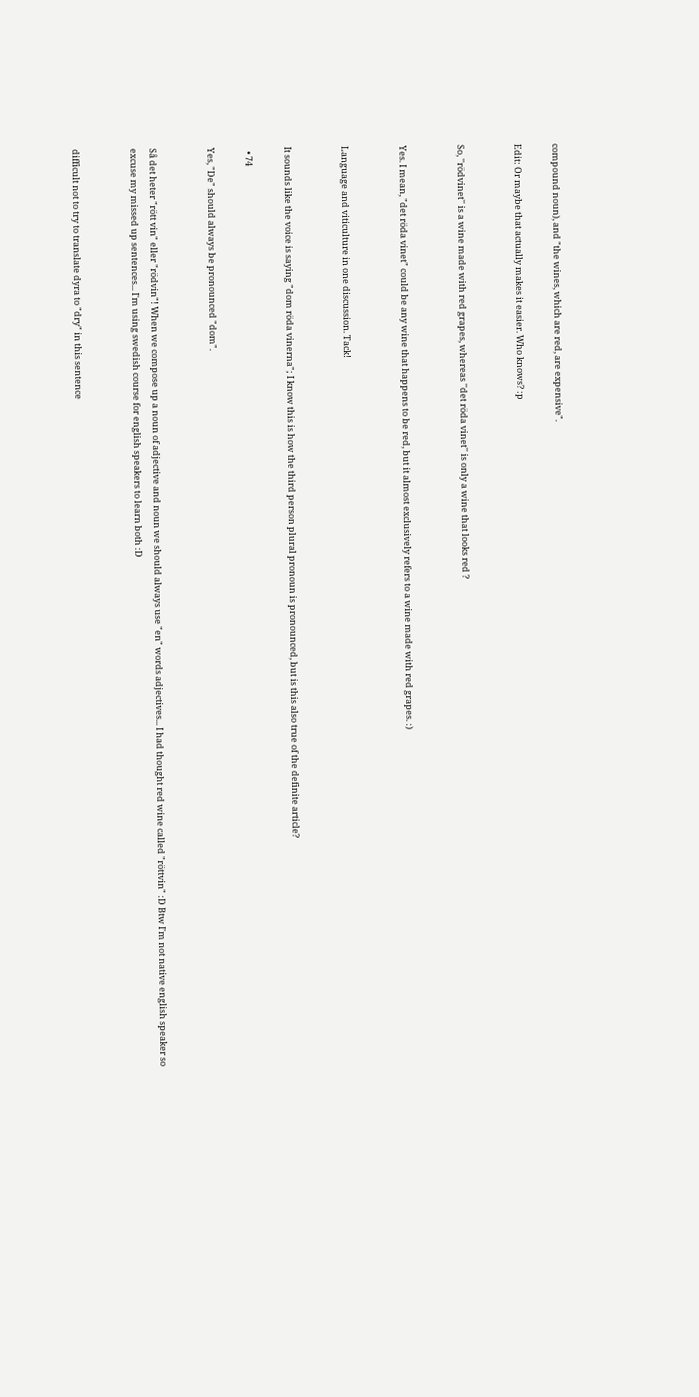compound noun), and "the wines, which are red, are expensive".

Edit: Or maybe that actually makes it easier. Who knows? :p


So, ''rödvinet'' is a wine made with red grapes, whereas ''det röda vinet'' is only a wine that looks red ?


Yes. I mean, "det röda vinet" could be any wine that happens to be red, but it almost exclusively refers to a wine made with red grapes. :)


Language and viticulture in one discussion. Tack!


It sounds like the voice is saying "dom röda vinerna"; I know this is how the third person plural pronoun is pronounced, but is this also true of the definite article?

  • 74

Yes, "De" should always be pronounced "dom".


Så det heter "rött vin" eller "rödvin"! When we compose up a noun of adjective and noun we should always use "en" words adjectives... I had thought red wine called "röttvin" :D Btw I'm not native english speaker so excuse my missed up sentences... I'm using swedish course for english speakers to learn both :D


difficult not to try to translate dyra to "dry" in this sentence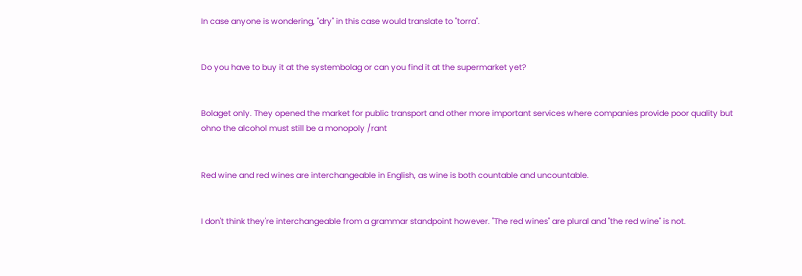In case anyone is wondering, "dry" in this case would translate to "torra".


Do you have to buy it at the systembolag or can you find it at the supermarket yet?


Bolaget only. They opened the market for public transport and other more important services where companies provide poor quality but ohno the alcohol must still be a monopoly /rant


Red wine and red wines are interchangeable in English, as wine is both countable and uncountable.


I don't think they're interchangeable from a grammar standpoint however. "The red wines" are plural and "the red wine" is not.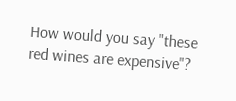How would you say "these red wines are expensive"?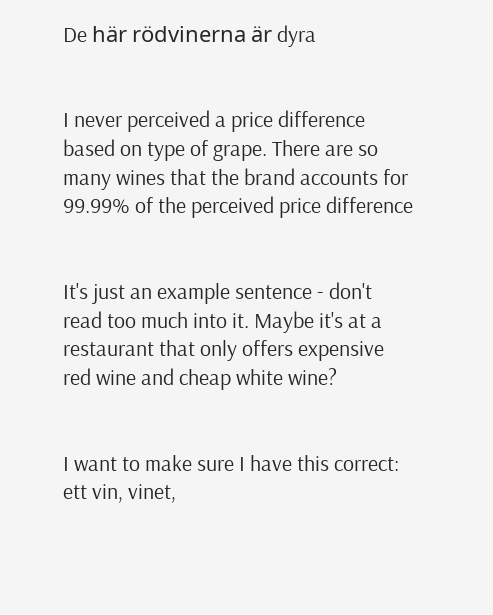De här rödvinerna är dyra


I never perceived a price difference based on type of grape. There are so many wines that the brand accounts for 99.99% of the perceived price difference


It's just an example sentence - don't read too much into it. Maybe it's at a restaurant that only offers expensive red wine and cheap white wine?


I want to make sure I have this correct: ett vin, vinet,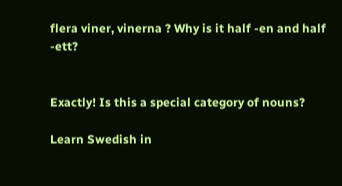flera viner, vinerna ? Why is it half -en and half -ett?


Exactly! Is this a special category of nouns?

Learn Swedish in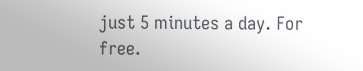just 5 minutes a day. For free.